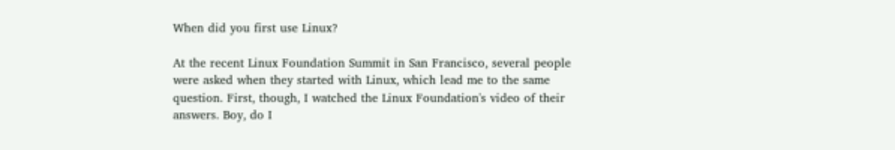When did you first use Linux?

At the recent Linux Foundation Summit in San Francisco, several people were asked when they started with Linux, which lead me to the same question. First, though, I watched the Linux Foundation's video of their answers. Boy, do I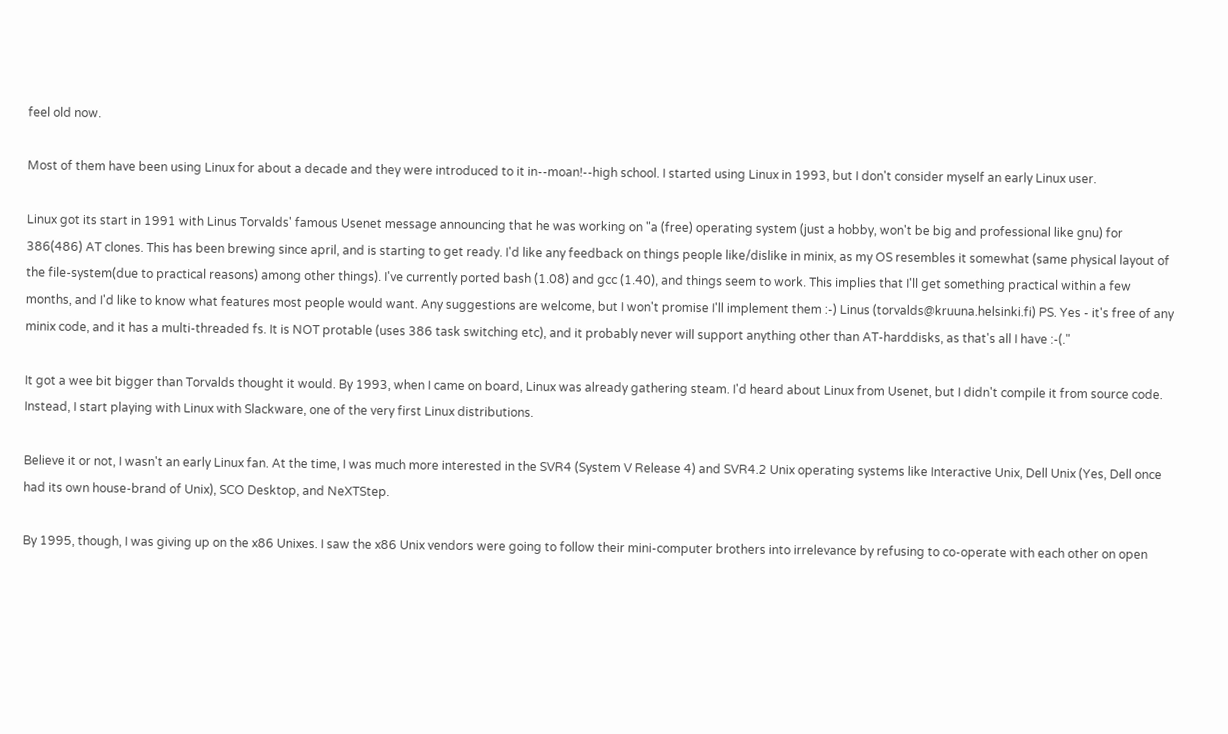feel old now.

Most of them have been using Linux for about a decade and they were introduced to it in--moan!--high school. I started using Linux in 1993, but I don't consider myself an early Linux user.

Linux got its start in 1991 with Linus Torvalds' famous Usenet message announcing that he was working on "a (free) operating system (just a hobby, won't be big and professional like gnu) for 386(486) AT clones. This has been brewing since april, and is starting to get ready. I'd like any feedback on things people like/dislike in minix, as my OS resembles it somewhat (same physical layout of the file-system(due to practical reasons) among other things). I've currently ported bash (1.08) and gcc (1.40), and things seem to work. This implies that I'll get something practical within a few months, and I'd like to know what features most people would want. Any suggestions are welcome, but I won't promise I'll implement them :-) Linus (torvalds@kruuna.helsinki.fi) PS. Yes - it's free of any minix code, and it has a multi-threaded fs. It is NOT protable (uses 386 task switching etc), and it probably never will support anything other than AT-harddisks, as that's all I have :-(."

It got a wee bit bigger than Torvalds thought it would. By 1993, when I came on board, Linux was already gathering steam. I'd heard about Linux from Usenet, but I didn't compile it from source code. Instead, I start playing with Linux with Slackware, one of the very first Linux distributions.

Believe it or not, I wasn't an early Linux fan. At the time, I was much more interested in the SVR4 (System V Release 4) and SVR4.2 Unix operating systems like Interactive Unix, Dell Unix (Yes, Dell once had its own house-brand of Unix), SCO Desktop, and NeXTStep.

By 1995, though, I was giving up on the x86 Unixes. I saw the x86 Unix vendors were going to follow their mini-computer brothers into irrelevance by refusing to co-operate with each other on open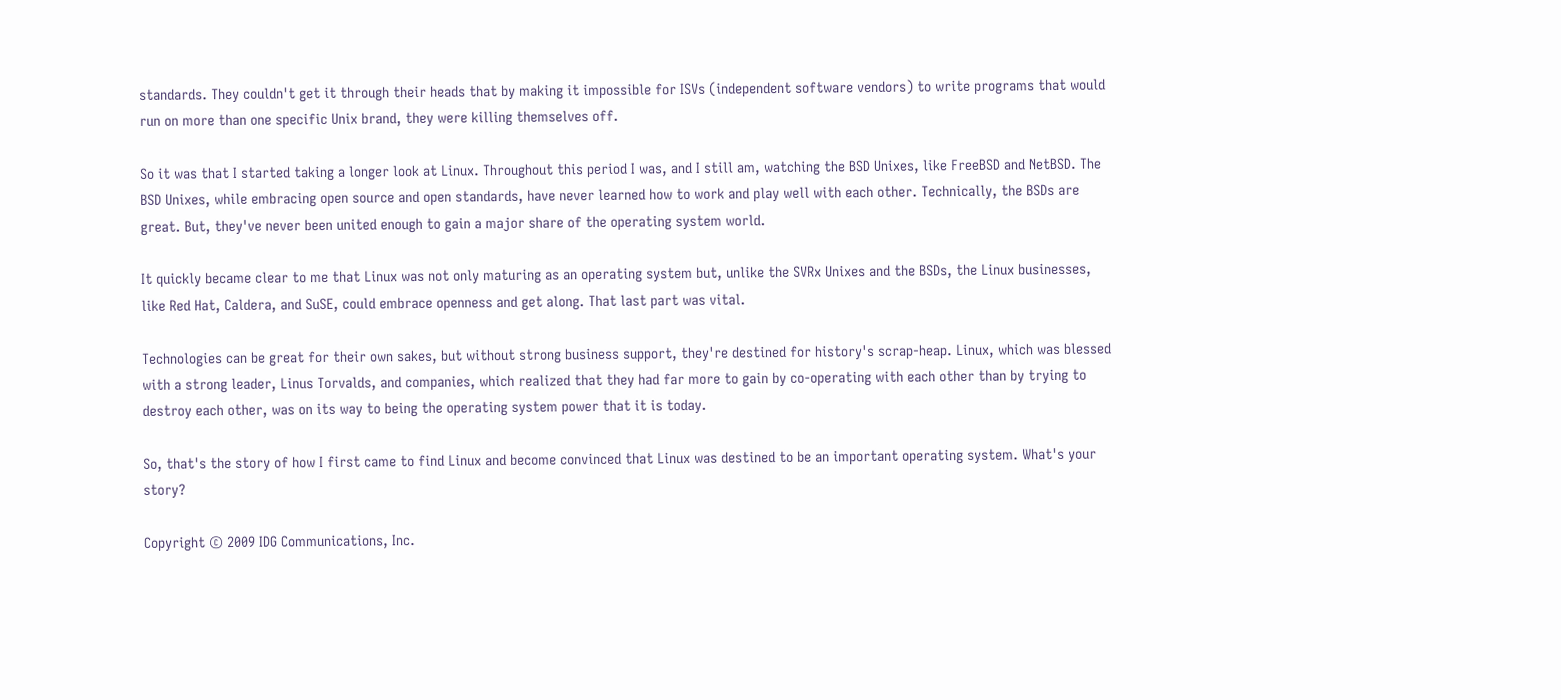standards. They couldn't get it through their heads that by making it impossible for ISVs (independent software vendors) to write programs that would run on more than one specific Unix brand, they were killing themselves off.

So it was that I started taking a longer look at Linux. Throughout this period I was, and I still am, watching the BSD Unixes, like FreeBSD and NetBSD. The BSD Unixes, while embracing open source and open standards, have never learned how to work and play well with each other. Technically, the BSDs are great. But, they've never been united enough to gain a major share of the operating system world.

It quickly became clear to me that Linux was not only maturing as an operating system but, unlike the SVRx Unixes and the BSDs, the Linux businesses, like Red Hat, Caldera, and SuSE, could embrace openness and get along. That last part was vital.

Technologies can be great for their own sakes, but without strong business support, they're destined for history's scrap-heap. Linux, which was blessed with a strong leader, Linus Torvalds, and companies, which realized that they had far more to gain by co-operating with each other than by trying to destroy each other, was on its way to being the operating system power that it is today.

So, that's the story of how I first came to find Linux and become convinced that Linux was destined to be an important operating system. What's your story?

Copyright © 2009 IDG Communications, Inc.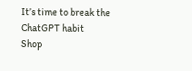It’s time to break the ChatGPT habit
Shop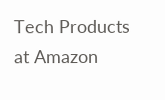Tech Products at Amazon